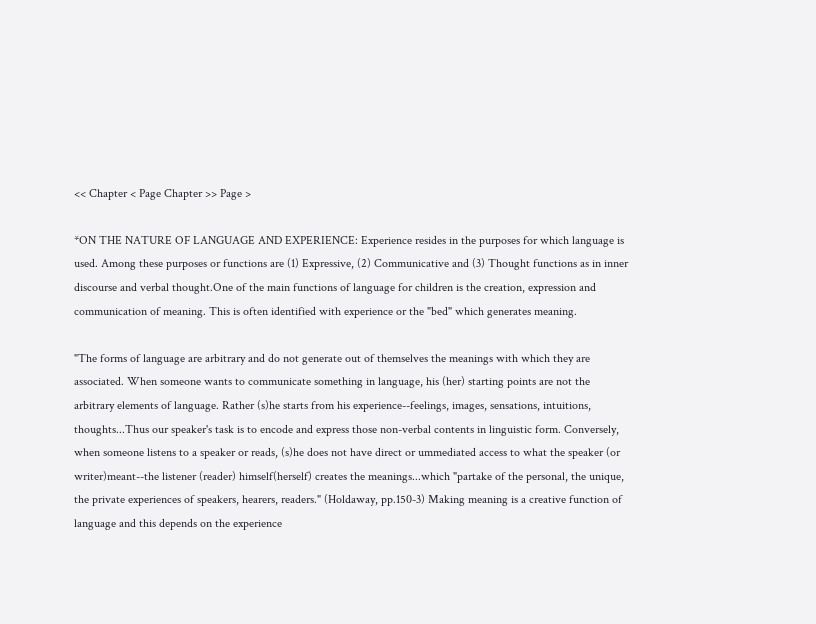<< Chapter < Page Chapter >> Page >

*ON THE NATURE OF LANGUAGE AND EXPERIENCE: Experience resides in the purposes for which language is used. Among these purposes or functions are (1) Expressive, (2) Communicative and (3) Thought functions as in inner discourse and verbal thought.One of the main functions of language for children is the creation, expression and communication of meaning. This is often identified with experience or the "bed" which generates meaning.

"The forms of language are arbitrary and do not generate out of themselves the meanings with which they are associated. When someone wants to communicate something in language, his (her) starting points are not the arbitrary elements of language. Rather (s)he starts from his experience--feelings, images, sensations, intuitions, thoughts...Thus our speaker's task is to encode and express those non-verbal contents in linguistic form. Conversely, when someone listens to a speaker or reads, (s)he does not have direct or ummediated access to what the speaker (or writer)meant--the listener (reader) himself(herself) creates the meanings...which "partake of the personal, the unique, the private experiences of speakers, hearers, readers." (Holdaway, pp.150-3) Making meaning is a creative function of language and this depends on the experience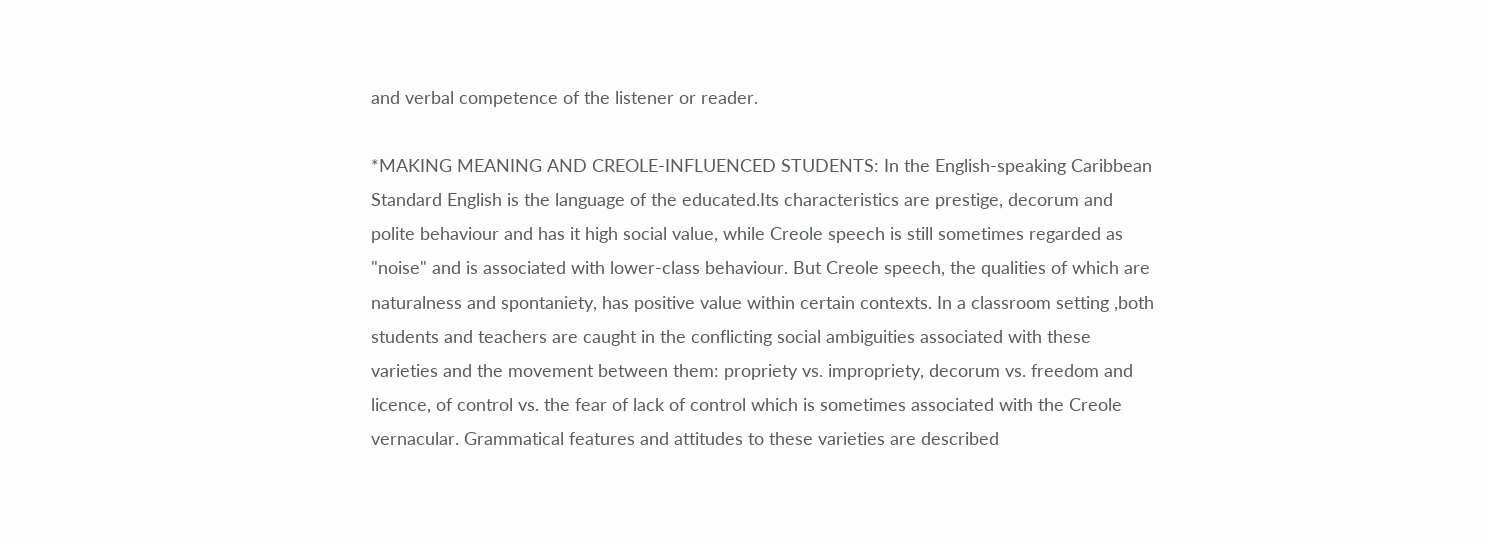and verbal competence of the listener or reader.

*MAKING MEANING AND CREOLE-INFLUENCED STUDENTS: In the English-speaking Caribbean Standard English is the language of the educated.Its characteristics are prestige, decorum and polite behaviour and has it high social value, while Creole speech is still sometimes regarded as "noise" and is associated with lower-class behaviour. But Creole speech, the qualities of which are naturalness and spontaniety, has positive value within certain contexts. In a classroom setting ,both students and teachers are caught in the conflicting social ambiguities associated with these varieties and the movement between them: propriety vs. impropriety, decorum vs. freedom and licence, of control vs. the fear of lack of control which is sometimes associated with the Creole vernacular. Grammatical features and attitudes to these varieties are described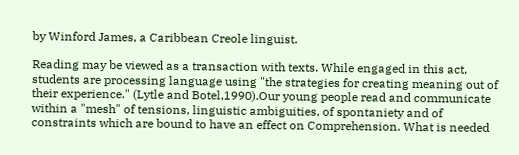by Winford James, a Caribbean Creole linguist.

Reading may be viewed as a transaction with texts. While engaged in this act, students are processing language using "the strategies for creating meaning out of their experience." (Lytle and Botel,1990).Our young people read and communicate within a "mesh" of tensions, linguistic ambiguities, of spontaniety and of constraints which are bound to have an effect on Comprehension. What is needed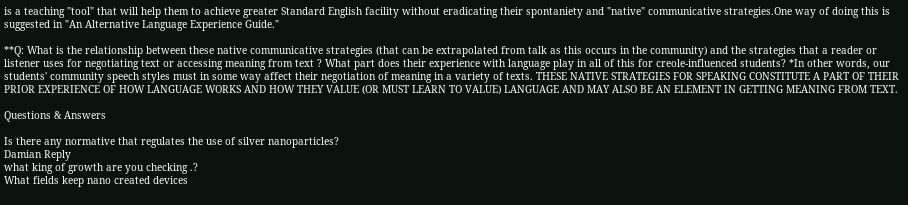is a teaching "tool" that will help them to achieve greater Standard English facility without eradicating their spontaniety and "native" communicative strategies.One way of doing this is suggested in "An Alternative Language Experience Guide."

**Q: What is the relationship between these native communicative strategies (that can be extrapolated from talk as this occurs in the community) and the strategies that a reader or listener uses for negotiating text or accessing meaning from text ? What part does their experience with language play in all of this for creole-influenced students? *In other words, our students' community speech styles must in some way affect their negotiation of meaning in a variety of texts. THESE NATIVE STRATEGIES FOR SPEAKING CONSTITUTE A PART OF THEIR PRIOR EXPERIENCE OF HOW LANGUAGE WORKS AND HOW THEY VALUE (OR MUST LEARN TO VALUE) LANGUAGE AND MAY ALSO BE AN ELEMENT IN GETTING MEANING FROM TEXT.

Questions & Answers

Is there any normative that regulates the use of silver nanoparticles?
Damian Reply
what king of growth are you checking .?
What fields keep nano created devices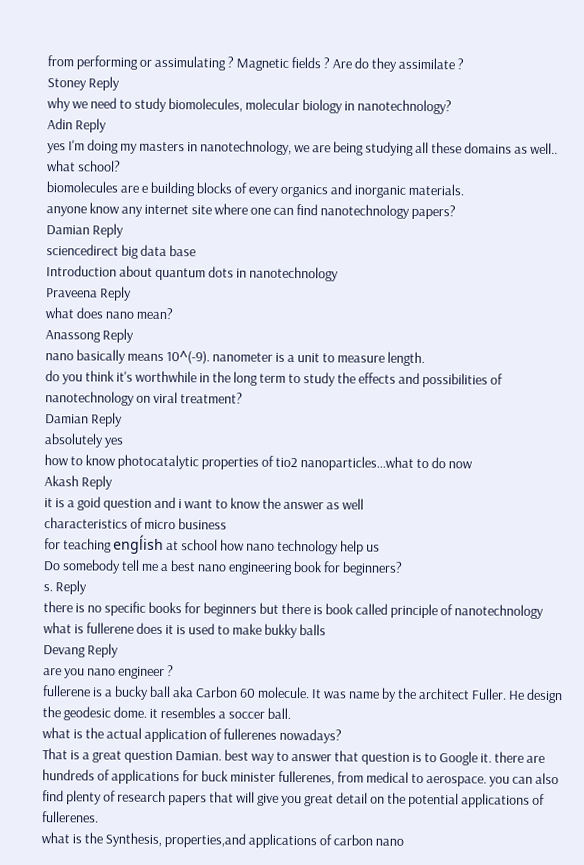from performing or assimulating ? Magnetic fields ? Are do they assimilate ?
Stoney Reply
why we need to study biomolecules, molecular biology in nanotechnology?
Adin Reply
yes I'm doing my masters in nanotechnology, we are being studying all these domains as well..
what school?
biomolecules are e building blocks of every organics and inorganic materials.
anyone know any internet site where one can find nanotechnology papers?
Damian Reply
sciencedirect big data base
Introduction about quantum dots in nanotechnology
Praveena Reply
what does nano mean?
Anassong Reply
nano basically means 10^(-9). nanometer is a unit to measure length.
do you think it's worthwhile in the long term to study the effects and possibilities of nanotechnology on viral treatment?
Damian Reply
absolutely yes
how to know photocatalytic properties of tio2 nanoparticles...what to do now
Akash Reply
it is a goid question and i want to know the answer as well
characteristics of micro business
for teaching engĺish at school how nano technology help us
Do somebody tell me a best nano engineering book for beginners?
s. Reply
there is no specific books for beginners but there is book called principle of nanotechnology
what is fullerene does it is used to make bukky balls
Devang Reply
are you nano engineer ?
fullerene is a bucky ball aka Carbon 60 molecule. It was name by the architect Fuller. He design the geodesic dome. it resembles a soccer ball.
what is the actual application of fullerenes nowadays?
That is a great question Damian. best way to answer that question is to Google it. there are hundreds of applications for buck minister fullerenes, from medical to aerospace. you can also find plenty of research papers that will give you great detail on the potential applications of fullerenes.
what is the Synthesis, properties,and applications of carbon nano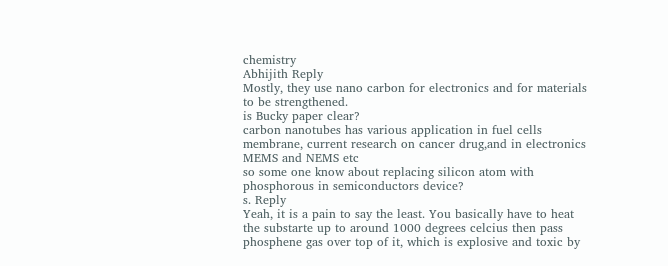chemistry
Abhijith Reply
Mostly, they use nano carbon for electronics and for materials to be strengthened.
is Bucky paper clear?
carbon nanotubes has various application in fuel cells membrane, current research on cancer drug,and in electronics MEMS and NEMS etc
so some one know about replacing silicon atom with phosphorous in semiconductors device?
s. Reply
Yeah, it is a pain to say the least. You basically have to heat the substarte up to around 1000 degrees celcius then pass phosphene gas over top of it, which is explosive and toxic by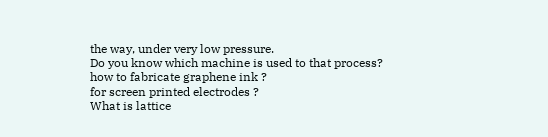the way, under very low pressure.
Do you know which machine is used to that process?
how to fabricate graphene ink ?
for screen printed electrodes ?
What is lattice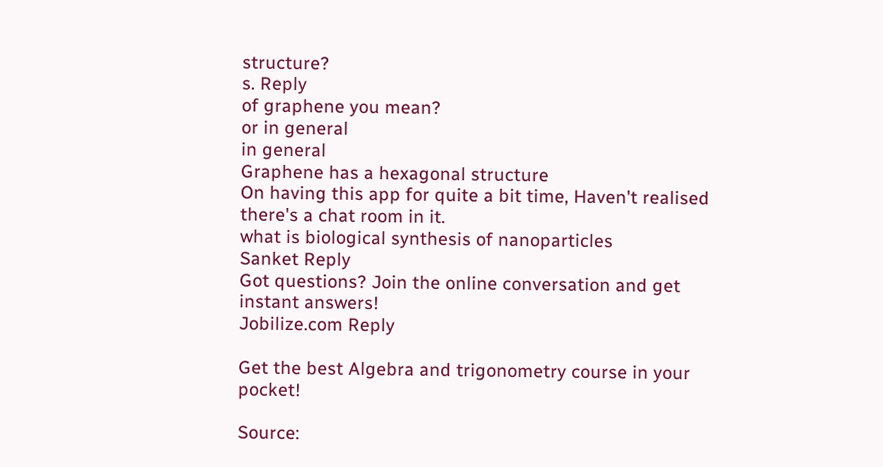structure?
s. Reply
of graphene you mean?
or in general
in general
Graphene has a hexagonal structure
On having this app for quite a bit time, Haven't realised there's a chat room in it.
what is biological synthesis of nanoparticles
Sanket Reply
Got questions? Join the online conversation and get instant answers!
Jobilize.com Reply

Get the best Algebra and trigonometry course in your pocket!

Source: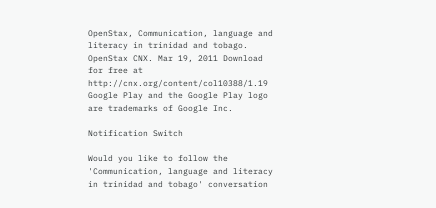OpenStax, Communication, language and literacy in trinidad and tobago. OpenStax CNX. Mar 19, 2011 Download for free at http://cnx.org/content/col10388/1.19
Google Play and the Google Play logo are trademarks of Google Inc.

Notification Switch

Would you like to follow the 'Communication, language and literacy in trinidad and tobago' conversation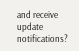and receive update notifications?